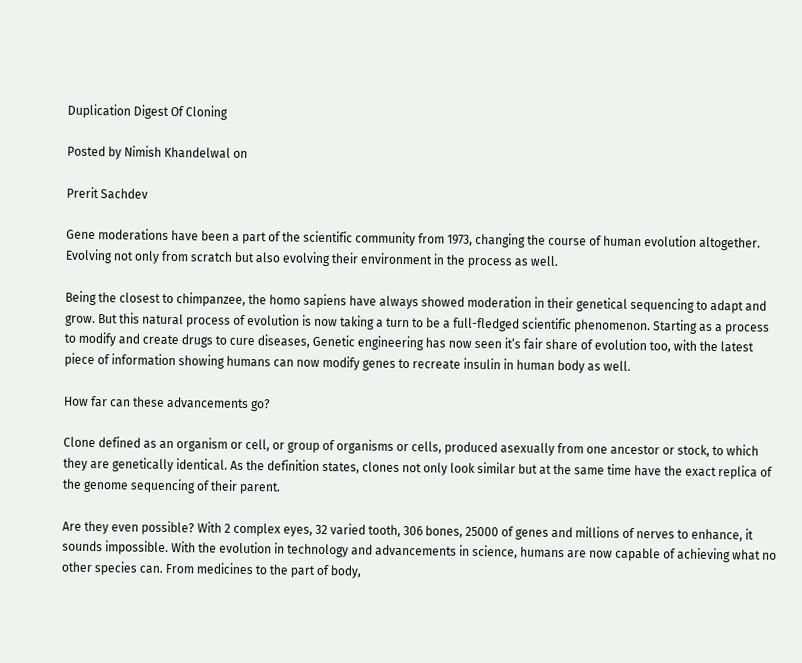Duplication Digest Of Cloning

Posted by Nimish Khandelwal on

Prerit Sachdev

Gene moderations have been a part of the scientific community from 1973, changing the course of human evolution altogether. Evolving not only from scratch but also evolving their environment in the process as well.

Being the closest to chimpanzee, the homo sapiens have always showed moderation in their genetical sequencing to adapt and grow. But this natural process of evolution is now taking a turn to be a full-fledged scientific phenomenon. Starting as a process to modify and create drugs to cure diseases, Genetic engineering has now seen it’s fair share of evolution too, with the latest piece of information showing humans can now modify genes to recreate insulin in human body as well.

How far can these advancements go?

Clone defined as an organism or cell, or group of organisms or cells, produced asexually from one ancestor or stock, to which they are genetically identical. As the definition states, clones not only look similar but at the same time have the exact replica of the genome sequencing of their parent.

Are they even possible? With 2 complex eyes, 32 varied tooth, 306 bones, 25000 of genes and millions of nerves to enhance, it sounds impossible. With the evolution in technology and advancements in science, humans are now capable of achieving what no other species can. From medicines to the part of body,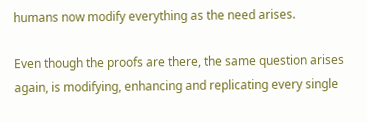humans now modify everything as the need arises.

Even though the proofs are there, the same question arises again, is modifying, enhancing and replicating every single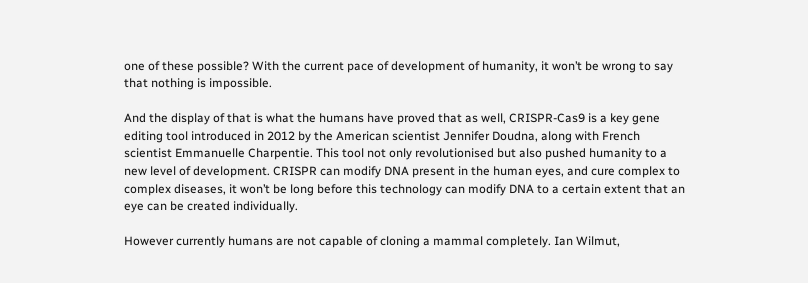one of these possible? With the current pace of development of humanity, it won’t be wrong to say that nothing is impossible.

And the display of that is what the humans have proved that as well, CRISPR-Cas9 is a key gene editing tool introduced in 2012 by the American scientist Jennifer Doudna, along with French scientist Emmanuelle Charpentie. This tool not only revolutionised but also pushed humanity to a new level of development. CRISPR can modify DNA present in the human eyes, and cure complex to complex diseases, it won’t be long before this technology can modify DNA to a certain extent that an eye can be created individually.

However currently humans are not capable of cloning a mammal completely. Ian Wilmut,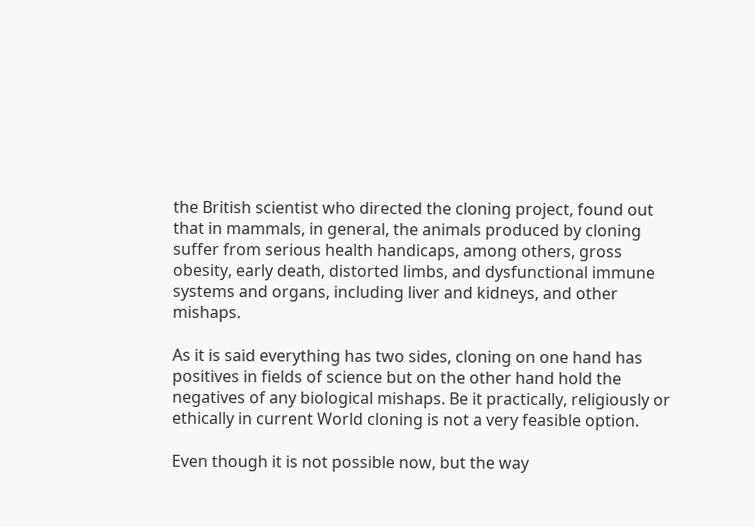the British scientist who directed the cloning project, found out that in mammals, in general, the animals produced by cloning suffer from serious health handicaps, among others, gross obesity, early death, distorted limbs, and dysfunctional immune systems and organs, including liver and kidneys, and other mishaps.

As it is said everything has two sides, cloning on one hand has positives in fields of science but on the other hand hold the negatives of any biological mishaps. Be it practically, religiously or ethically in current World cloning is not a very feasible option.

Even though it is not possible now, but the way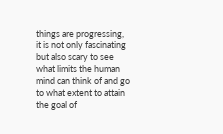things are progressing, it is not only fascinating but also scary to see what limits the human mind can think of and go to what extent to attain the goal of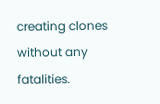creating clones without any fatalities.